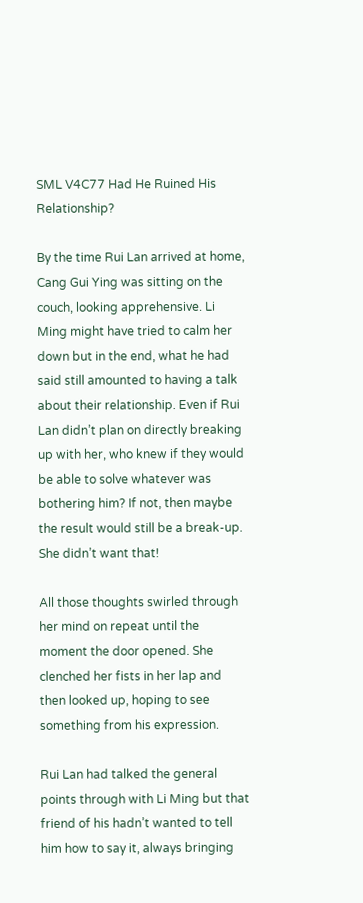SML V4C77 Had He Ruined His Relationship?

By the time Rui Lan arrived at home, Cang Gui Ying was sitting on the couch, looking apprehensive. Li Ming might have tried to calm her down but in the end, what he had said still amounted to having a talk about their relationship. Even if Rui Lan didn’t plan on directly breaking up with her, who knew if they would be able to solve whatever was bothering him? If not, then maybe the result would still be a break-up. She didn’t want that!

All those thoughts swirled through her mind on repeat until the moment the door opened. She clenched her fists in her lap and then looked up, hoping to see something from his expression.

Rui Lan had talked the general points through with Li Ming but that friend of his hadn’t wanted to tell him how to say it, always bringing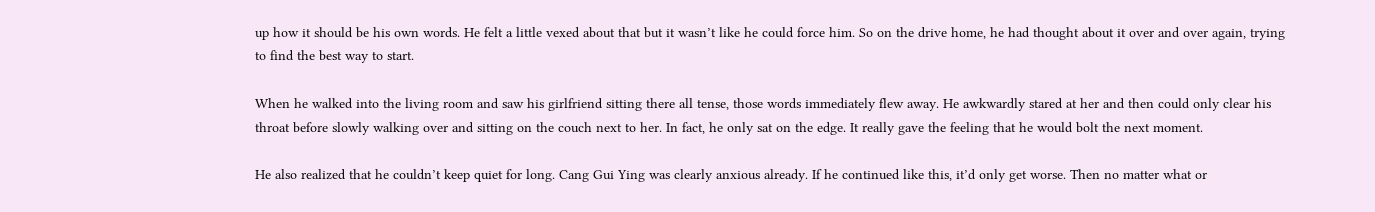up how it should be his own words. He felt a little vexed about that but it wasn’t like he could force him. So on the drive home, he had thought about it over and over again, trying to find the best way to start.

When he walked into the living room and saw his girlfriend sitting there all tense, those words immediately flew away. He awkwardly stared at her and then could only clear his throat before slowly walking over and sitting on the couch next to her. In fact, he only sat on the edge. It really gave the feeling that he would bolt the next moment.

He also realized that he couldn’t keep quiet for long. Cang Gui Ying was clearly anxious already. If he continued like this, it’d only get worse. Then no matter what or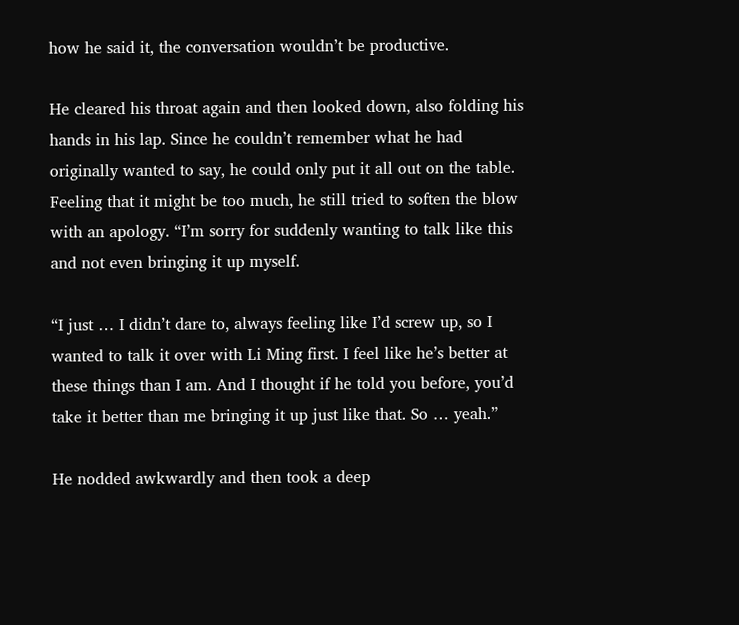how he said it, the conversation wouldn’t be productive.

He cleared his throat again and then looked down, also folding his hands in his lap. Since he couldn’t remember what he had originally wanted to say, he could only put it all out on the table. Feeling that it might be too much, he still tried to soften the blow with an apology. “I’m sorry for suddenly wanting to talk like this and not even bringing it up myself.

“I just … I didn’t dare to, always feeling like I’d screw up, so I wanted to talk it over with Li Ming first. I feel like he’s better at these things than I am. And I thought if he told you before, you’d take it better than me bringing it up just like that. So … yeah.”

He nodded awkwardly and then took a deep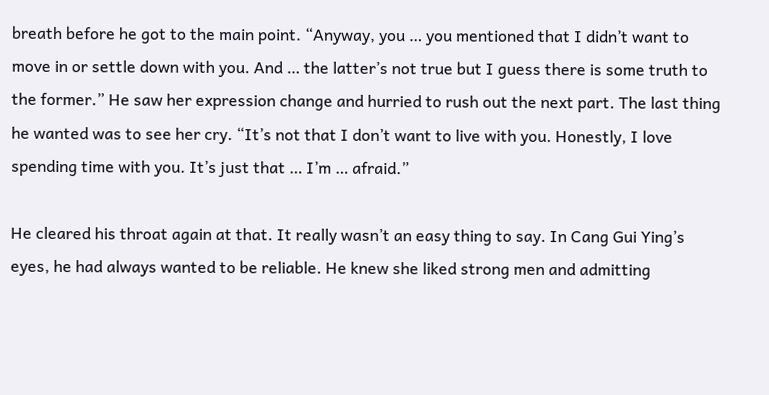breath before he got to the main point. “Anyway, you … you mentioned that I didn’t want to move in or settle down with you. And … the latter’s not true but I guess there is some truth to the former.” He saw her expression change and hurried to rush out the next part. The last thing he wanted was to see her cry. “It’s not that I don’t want to live with you. Honestly, I love spending time with you. It’s just that … I’m … afraid.”

He cleared his throat again at that. It really wasn’t an easy thing to say. In Cang Gui Ying’s eyes, he had always wanted to be reliable. He knew she liked strong men and admitting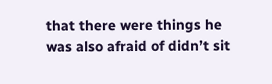that there were things he was also afraid of didn’t sit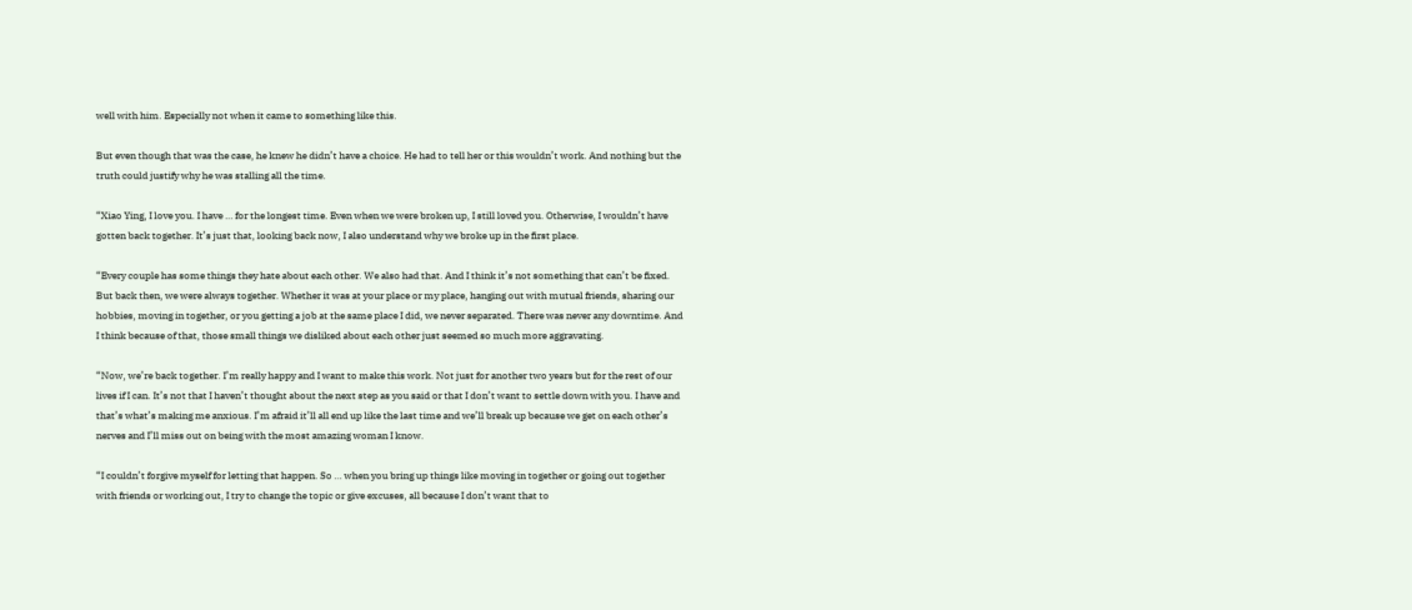well with him. Especially not when it came to something like this.

But even though that was the case, he knew he didn’t have a choice. He had to tell her or this wouldn’t work. And nothing but the truth could justify why he was stalling all the time.

“Xiao Ying, I love you. I have … for the longest time. Even when we were broken up, I still loved you. Otherwise, I wouldn’t have gotten back together. It’s just that, looking back now, I also understand why we broke up in the first place.

“Every couple has some things they hate about each other. We also had that. And I think it’s not something that can’t be fixed. But back then, we were always together. Whether it was at your place or my place, hanging out with mutual friends, sharing our hobbies, moving in together, or you getting a job at the same place I did, we never separated. There was never any downtime. And I think because of that, those small things we disliked about each other just seemed so much more aggravating.

“Now, we’re back together. I’m really happy and I want to make this work. Not just for another two years but for the rest of our lives if I can. It’s not that I haven’t thought about the next step as you said or that I don’t want to settle down with you. I have and that’s what’s making me anxious. I’m afraid it’ll all end up like the last time and we’ll break up because we get on each other’s nerves and I’ll miss out on being with the most amazing woman I know.

“I couldn’t forgive myself for letting that happen. So … when you bring up things like moving in together or going out together with friends or working out, I try to change the topic or give excuses, all because I don’t want that to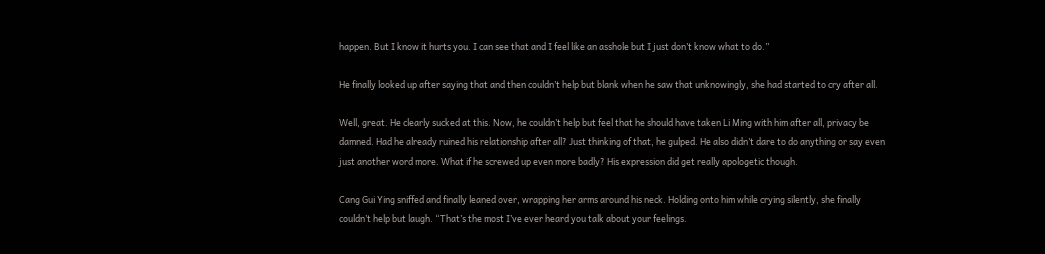happen. But I know it hurts you. I can see that and I feel like an asshole but I just don’t know what to do.”

He finally looked up after saying that and then couldn’t help but blank when he saw that unknowingly, she had started to cry after all.

Well, great. He clearly sucked at this. Now, he couldn’t help but feel that he should have taken Li Ming with him after all, privacy be damned. Had he already ruined his relationship after all? Just thinking of that, he gulped. He also didn’t dare to do anything or say even just another word more. What if he screwed up even more badly? His expression did get really apologetic though.

Cang Gui Ying sniffed and finally leaned over, wrapping her arms around his neck. Holding onto him while crying silently, she finally couldn’t help but laugh. “That’s the most I’ve ever heard you talk about your feelings.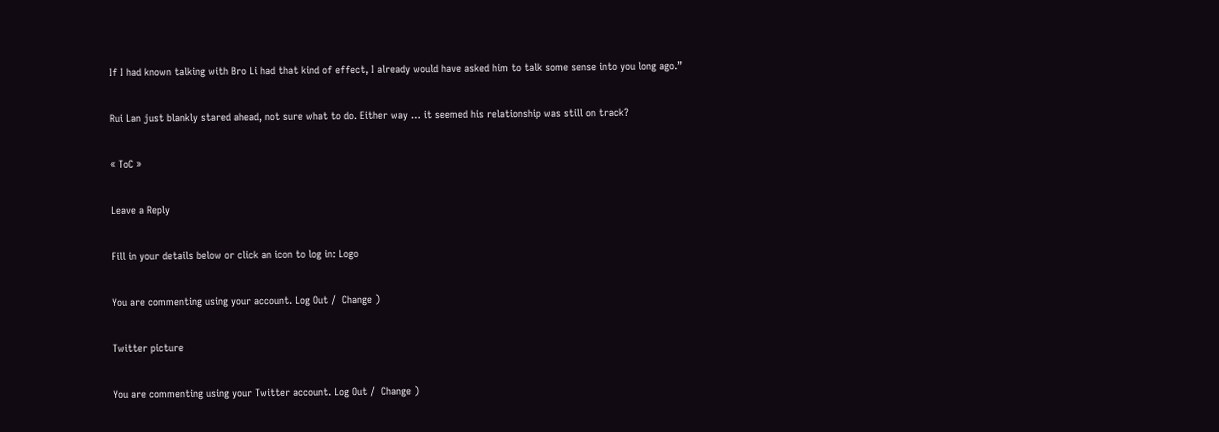If I had known talking with Bro Li had that kind of effect, I already would have asked him to talk some sense into you long ago.”

Rui Lan just blankly stared ahead, not sure what to do. Either way … it seemed his relationship was still on track?

« ToC »

Leave a Reply

Fill in your details below or click an icon to log in: Logo

You are commenting using your account. Log Out /  Change )

Twitter picture

You are commenting using your Twitter account. Log Out /  Change )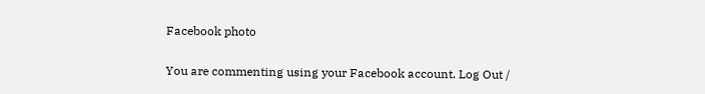Facebook photo

You are commenting using your Facebook account. Log Out /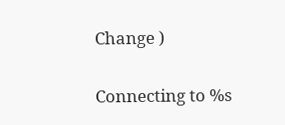Change )

Connecting to %s